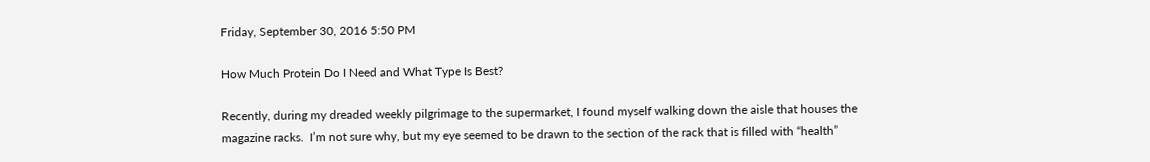Friday, September 30, 2016 5:50 PM

How Much Protein Do I Need and What Type Is Best?

Recently, during my dreaded weekly pilgrimage to the supermarket, I found myself walking down the aisle that houses the magazine racks.  I’m not sure why, but my eye seemed to be drawn to the section of the rack that is filled with “health”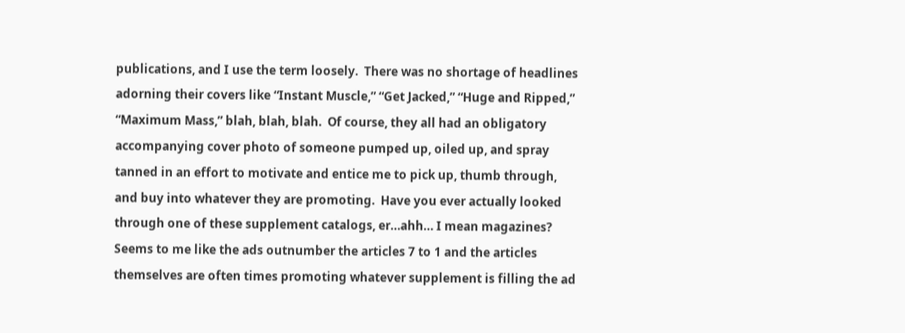publications, and I use the term loosely.  There was no shortage of headlines adorning their covers like “Instant Muscle,” “Get Jacked,” “Huge and Ripped,” “Maximum Mass,” blah, blah, blah.  Of course, they all had an obligatory accompanying cover photo of someone pumped up, oiled up, and spray tanned in an effort to motivate and entice me to pick up, thumb through, and buy into whatever they are promoting.  Have you ever actually looked through one of these supplement catalogs, er…ahh… I mean magazines?  Seems to me like the ads outnumber the articles 7 to 1 and the articles themselves are often times promoting whatever supplement is filling the ad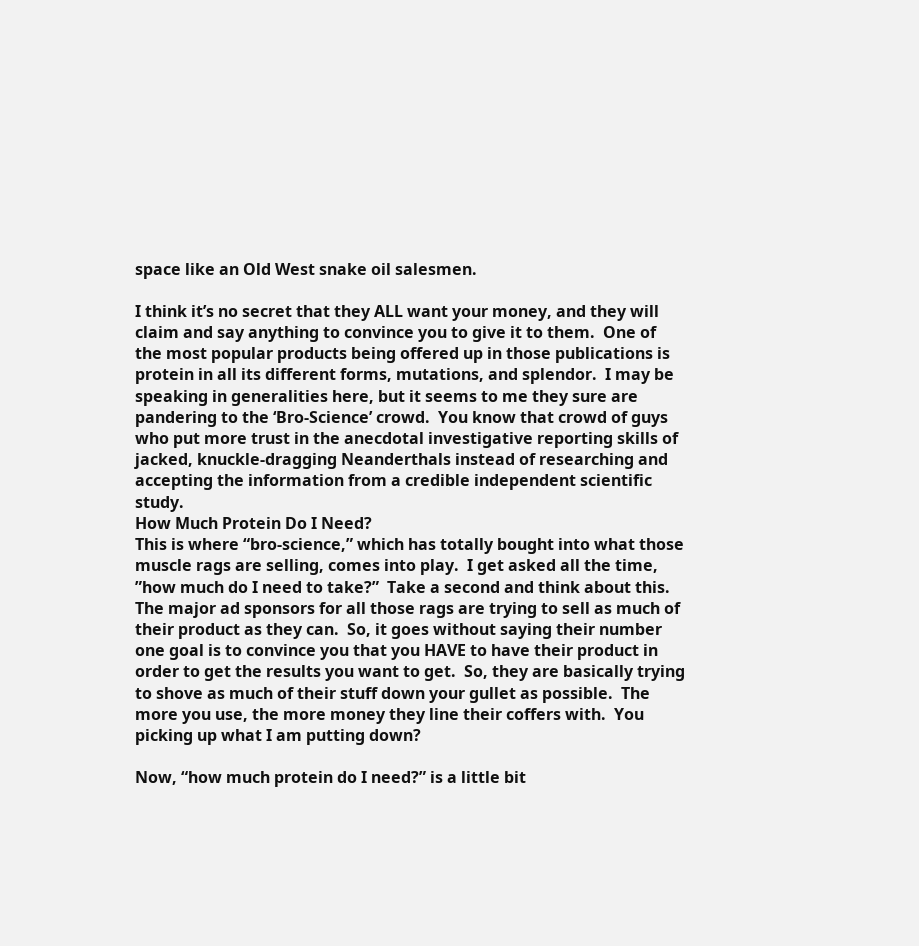space like an Old West snake oil salesmen.

I think it’s no secret that they ALL want your money, and they will claim and say anything to convince you to give it to them.  One of the most popular products being offered up in those publications is protein in all its different forms, mutations, and splendor.  I may be speaking in generalities here, but it seems to me they sure are pandering to the ‘Bro-Science’ crowd.  You know that crowd of guys who put more trust in the anecdotal investigative reporting skills of jacked, knuckle-dragging Neanderthals instead of researching and accepting the information from a credible independent scientific study.
How Much Protein Do I Need?
This is where “bro-science,” which has totally bought into what those muscle rags are selling, comes into play.  I get asked all the time, ”how much do I need to take?”  Take a second and think about this.  The major ad sponsors for all those rags are trying to sell as much of their product as they can.  So, it goes without saying their number one goal is to convince you that you HAVE to have their product in order to get the results you want to get.  So, they are basically trying to shove as much of their stuff down your gullet as possible.  The more you use, the more money they line their coffers with.  You picking up what I am putting down?

Now, “how much protein do I need?” is a little bit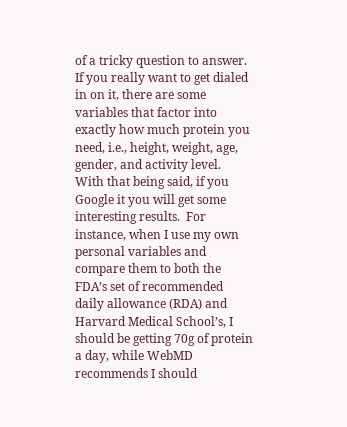of a tricky question to answer.  If you really want to get dialed in on it, there are some variables that factor into exactly how much protein you need, i.e., height, weight, age, gender, and activity level.  With that being said, if you Google it you will get some interesting results.  For instance, when I use my own personal variables and compare them to both the FDA’s set of recommended daily allowance (RDA) and Harvard Medical School’s, I should be getting 70g of protein a day, while WebMD recommends I should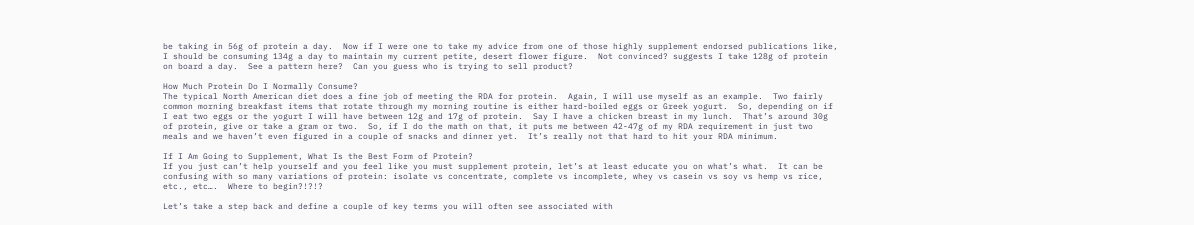be taking in 56g of protein a day.  Now if I were one to take my advice from one of those highly supplement endorsed publications like, I should be consuming 134g a day to maintain my current petite, desert flower figure.  Not convinced? suggests I take 128g of protein on board a day.  See a pattern here?  Can you guess who is trying to sell product?

How Much Protein Do I Normally Consume?
The typical North American diet does a fine job of meeting the RDA for protein.  Again, I will use myself as an example.  Two fairly common morning breakfast items that rotate through my morning routine is either hard-boiled eggs or Greek yogurt.  So, depending on if I eat two eggs or the yogurt I will have between 12g and 17g of protein.  Say I have a chicken breast in my lunch.  That’s around 30g of protein, give or take a gram or two.  So, if I do the math on that, it puts me between 42-47g of my RDA requirement in just two meals and we haven’t even figured in a couple of snacks and dinner yet.  It’s really not that hard to hit your RDA minimum.

If I Am Going to Supplement, What Is the Best Form of Protein?
If you just can’t help yourself and you feel like you must supplement protein, let’s at least educate you on what’s what.  It can be confusing with so many variations of protein: isolate vs concentrate, complete vs incomplete, whey vs casein vs soy vs hemp vs rice, etc., etc….  Where to begin?!?!?

Let’s take a step back and define a couple of key terms you will often see associated with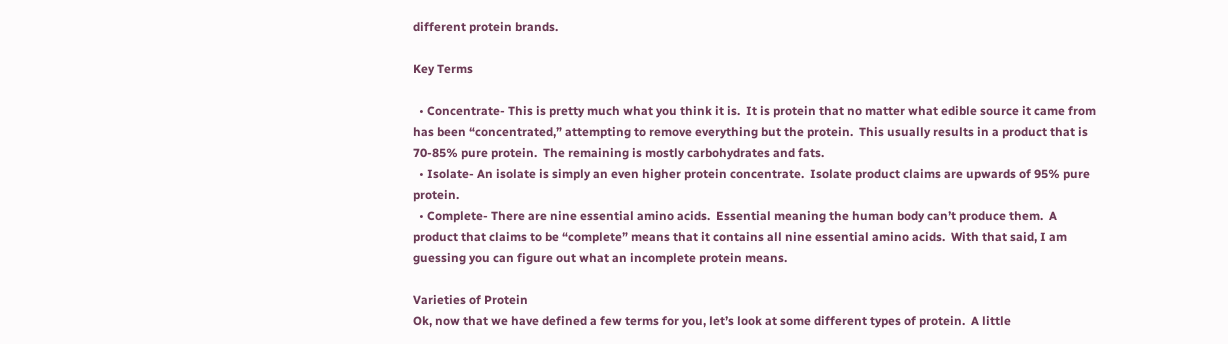different protein brands.

Key Terms

  • Concentrate- This is pretty much what you think it is.  It is protein that no matter what edible source it came from has been “concentrated,” attempting to remove everything but the protein.  This usually results in a product that is 70-85% pure protein.  The remaining is mostly carbohydrates and fats.
  • Isolate- An isolate is simply an even higher protein concentrate.  Isolate product claims are upwards of 95% pure protein.
  • Complete- There are nine essential amino acids.  Essential meaning the human body can’t produce them.  A product that claims to be “complete” means that it contains all nine essential amino acids.  With that said, I am guessing you can figure out what an incomplete protein means.

Varieties of Protein
Ok, now that we have defined a few terms for you, let’s look at some different types of protein.  A little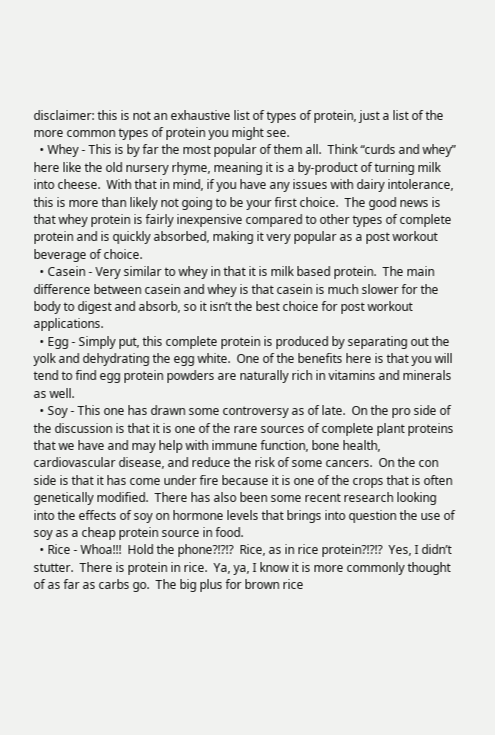disclaimer: this is not an exhaustive list of types of protein, just a list of the more common types of protein you might see.
  • Whey - This is by far the most popular of them all.  Think “curds and whey” here like the old nursery rhyme, meaning it is a by-product of turning milk into cheese.  With that in mind, if you have any issues with dairy intolerance, this is more than likely not going to be your first choice.  The good news is that whey protein is fairly inexpensive compared to other types of complete protein and is quickly absorbed, making it very popular as a post workout beverage of choice.
  • Casein - Very similar to whey in that it is milk based protein.  The main difference between casein and whey is that casein is much slower for the body to digest and absorb, so it isn’t the best choice for post workout applications.
  • Egg - Simply put, this complete protein is produced by separating out the yolk and dehydrating the egg white.  One of the benefits here is that you will tend to find egg protein powders are naturally rich in vitamins and minerals as well.
  • Soy - This one has drawn some controversy as of late.  On the pro side of the discussion is that it is one of the rare sources of complete plant proteins that we have and may help with immune function, bone health, cardiovascular disease, and reduce the risk of some cancers.  On the con side is that it has come under fire because it is one of the crops that is often genetically modified.  There has also been some recent research looking into the effects of soy on hormone levels that brings into question the use of soy as a cheap protein source in food.
  • Rice - Whoa!!!  Hold the phone?!?!?  Rice, as in rice protein?!?!?  Yes, I didn’t stutter.  There is protein in rice.  Ya, ya, I know it is more commonly thought of as far as carbs go.  The big plus for brown rice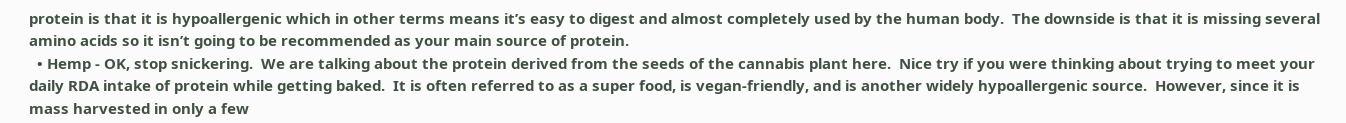protein is that it is hypoallergenic which in other terms means it’s easy to digest and almost completely used by the human body.  The downside is that it is missing several amino acids so it isn’t going to be recommended as your main source of protein.
  • Hemp - OK, stop snickering.  We are talking about the protein derived from the seeds of the cannabis plant here.  Nice try if you were thinking about trying to meet your daily RDA intake of protein while getting baked.  It is often referred to as a super food, is vegan-friendly, and is another widely hypoallergenic source.  However, since it is mass harvested in only a few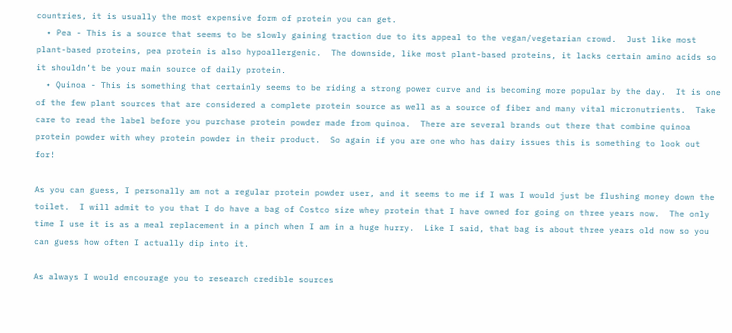countries, it is usually the most expensive form of protein you can get.
  • Pea - This is a source that seems to be slowly gaining traction due to its appeal to the vegan/vegetarian crowd.  Just like most plant-based proteins, pea protein is also hypoallergenic.  The downside, like most plant-based proteins, it lacks certain amino acids so it shouldn’t be your main source of daily protein.
  • Quinoa - This is something that certainly seems to be riding a strong power curve and is becoming more popular by the day.  It is one of the few plant sources that are considered a complete protein source as well as a source of fiber and many vital micronutrients.  Take care to read the label before you purchase protein powder made from quinoa.  There are several brands out there that combine quinoa protein powder with whey protein powder in their product.  So again if you are one who has dairy issues this is something to look out for!

As you can guess, I personally am not a regular protein powder user, and it seems to me if I was I would just be flushing money down the toilet.  I will admit to you that I do have a bag of Costco size whey protein that I have owned for going on three years now.  The only time I use it is as a meal replacement in a pinch when I am in a huge hurry.  Like I said, that bag is about three years old now so you can guess how often I actually dip into it.

As always I would encourage you to research credible sources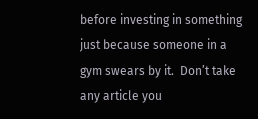before investing in something just because someone in a gym swears by it.  Don’t take any article you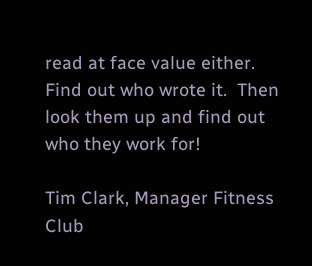read at face value either.  Find out who wrote it.  Then look them up and find out who they work for!

Tim Clark, Manager Fitness Club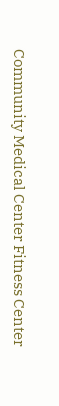Community Medical Center Fitness Center